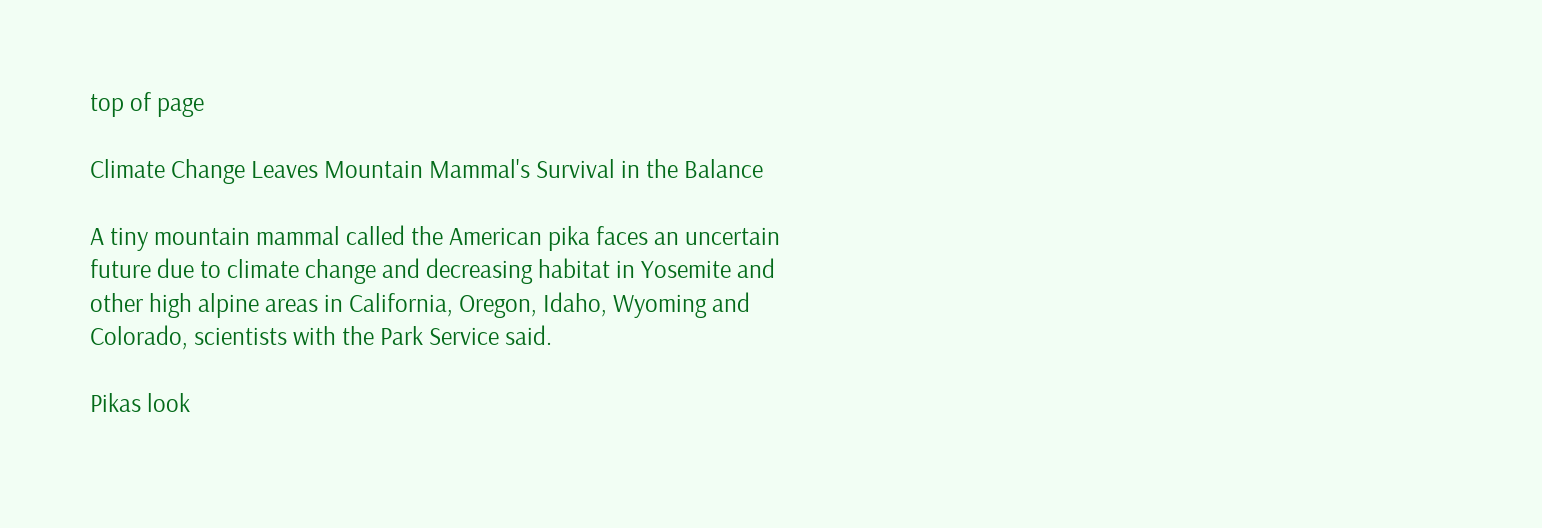top of page

Climate Change Leaves Mountain Mammal's Survival in the Balance

A tiny mountain mammal called the American pika faces an uncertain future due to climate change and decreasing habitat in Yosemite and other high alpine areas in California, Oregon, Idaho, Wyoming and Colorado, scientists with the Park Service said.

Pikas look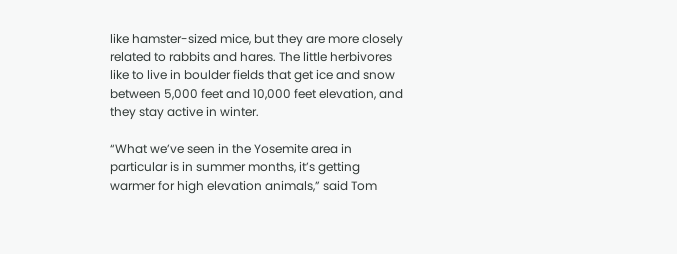like hamster-sized mice, but they are more closely related to rabbits and hares. The little herbivores like to live in boulder fields that get ice and snow between 5,000 feet and 10,000 feet elevation, and they stay active in winter.

“What we’ve seen in the Yosemite area in particular is in summer months, it’s getting warmer for high elevation animals,” said Tom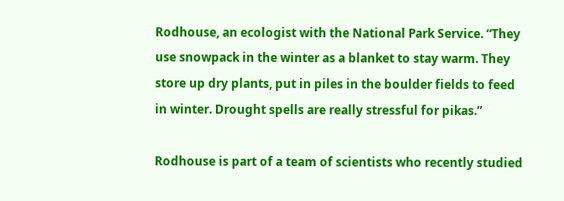Rodhouse, an ecologist with the National Park Service. “They use snowpack in the winter as a blanket to stay warm. They store up dry plants, put in piles in the boulder fields to feed in winter. Drought spells are really stressful for pikas.”

Rodhouse is part of a team of scientists who recently studied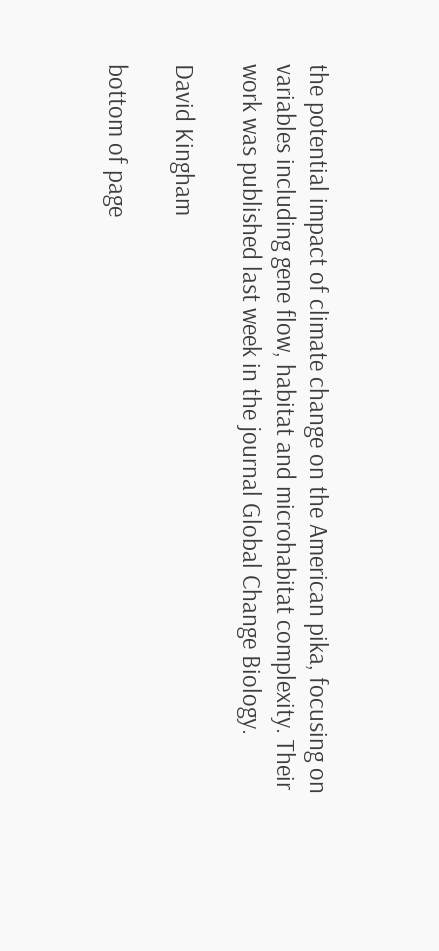the potential impact of climate change on the American pika, focusing on variables including gene flow, habitat and microhabitat complexity. Their work was published last week in the journal Global Change Biology.

David Kingham

bottom of page